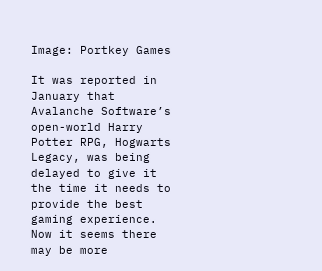Image: Portkey Games

It was reported in January that Avalanche Software’s open-world Harry Potter RPG, Hogwarts Legacy, was being delayed to give it the time it needs to provide the best gaming experience. Now it seems there may be more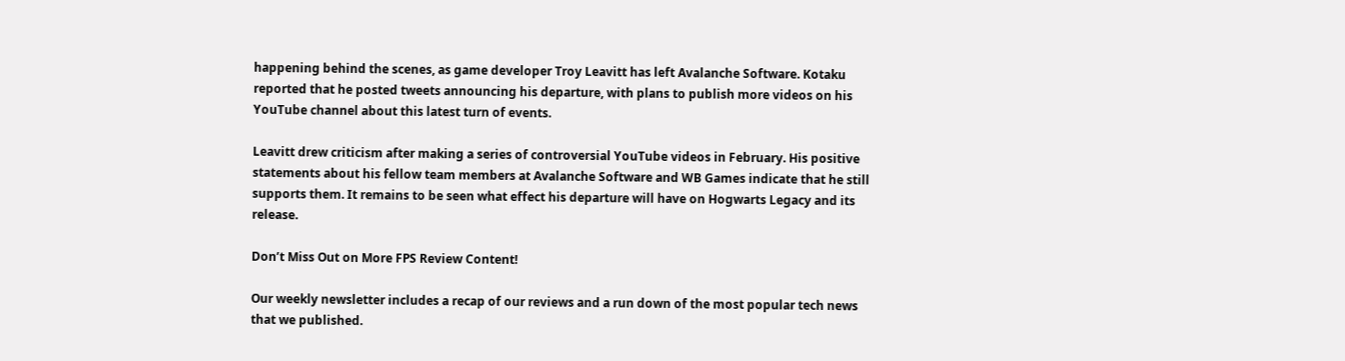happening behind the scenes, as game developer Troy Leavitt has left Avalanche Software. Kotaku reported that he posted tweets announcing his departure, with plans to publish more videos on his YouTube channel about this latest turn of events.

Leavitt drew criticism after making a series of controversial YouTube videos in February. His positive statements about his fellow team members at Avalanche Software and WB Games indicate that he still supports them. It remains to be seen what effect his departure will have on Hogwarts Legacy and its release.

Don’t Miss Out on More FPS Review Content!

Our weekly newsletter includes a recap of our reviews and a run down of the most popular tech news that we published.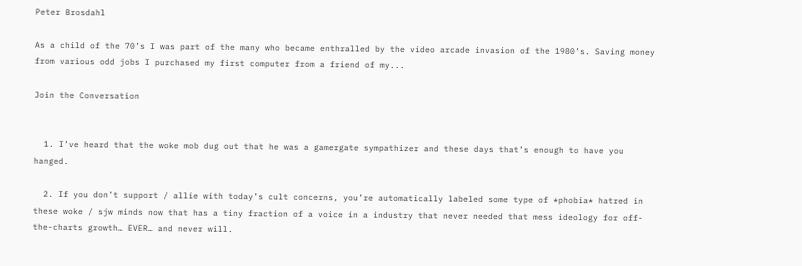Peter Brosdahl

As a child of the 70’s I was part of the many who became enthralled by the video arcade invasion of the 1980’s. Saving money from various odd jobs I purchased my first computer from a friend of my...

Join the Conversation


  1. I’ve heard that the woke mob dug out that he was a gamergate sympathizer and these days that’s enough to have you hanged.

  2. If you don’t support / allie with today’s cult concerns, you’re automatically labeled some type of *phobia* hatred in these woke / sjw minds now that has a tiny fraction of a voice in a industry that never needed that mess ideology for off-the-charts growth… EVER… and never will.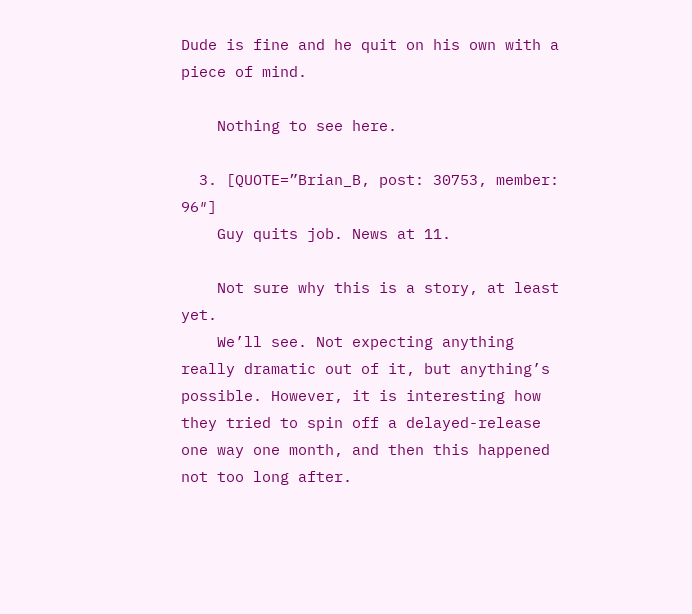Dude is fine and he quit on his own with a piece of mind.

    Nothing to see here.

  3. [QUOTE=”Brian_B, post: 30753, member: 96″]
    Guy quits job. News at 11.

    Not sure why this is a story, at least yet.
    We’ll see. Not expecting anything really dramatic out of it, but anything’s possible. However, it is interesting how they tried to spin off a delayed-release one way one month, and then this happened not too long after.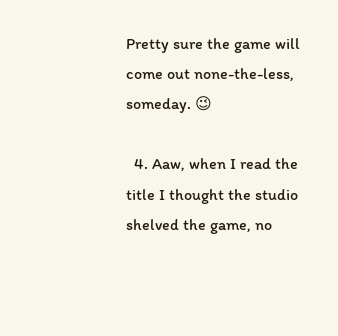Pretty sure the game will come out none-the-less, someday. 😉

  4. Aaw, when I read the title I thought the studio shelved the game, no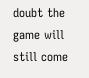doubt the game will still come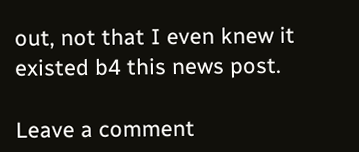out, not that I even knew it existed b4 this news post.

Leave a comment